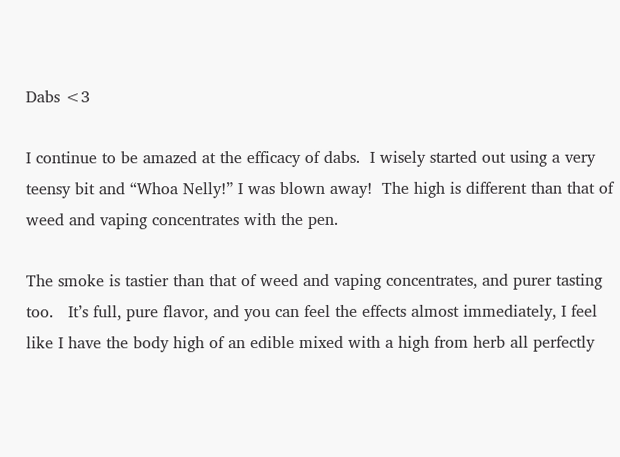Dabs <3

I continue to be amazed at the efficacy of dabs.  I wisely started out using a very teensy bit and “Whoa Nelly!” I was blown away!  The high is different than that of weed and vaping concentrates with the pen.

The smoke is tastier than that of weed and vaping concentrates, and purer tasting too.   It’s full, pure flavor, and you can feel the effects almost immediately, I feel like I have the body high of an edible mixed with a high from herb all perfectly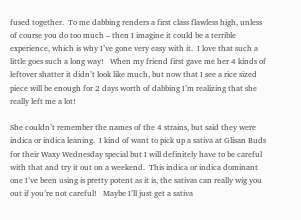fused together.  To me dabbing renders a first class flawless high, unless of course you do too much – then I imagine it could be a terrible experience, which is why I’ve gone very easy with it.  I love that such a little goes such a long way!   When my friend first gave me her 4 kinds of leftover shatter it didn’t look like much, but now that I see a rice sized piece will be enough for 2 days worth of dabbing I’m realizing that she really left me a lot!

She couldn’t remember the names of the 4 strains, but said they were indica or indica leaning.  I kind of want to pick up a sativa at Glisan Buds for their Waxy Wednesday special but I will definitely have to be careful with that and try it out on a weekend.  This indica or indica dominant one I’ve been using is pretty potent as it is, the sativas can really wig you out if you’re not careful!   Maybe I’ll just get a sativa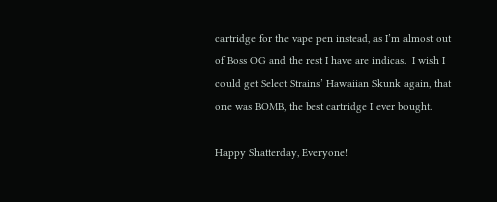cartridge for the vape pen instead, as I’m almost out of Boss OG and the rest I have are indicas.  I wish I could get Select Strains’ Hawaiian Skunk again, that one was BOMB, the best cartridge I ever bought.

Happy Shatterday, Everyone!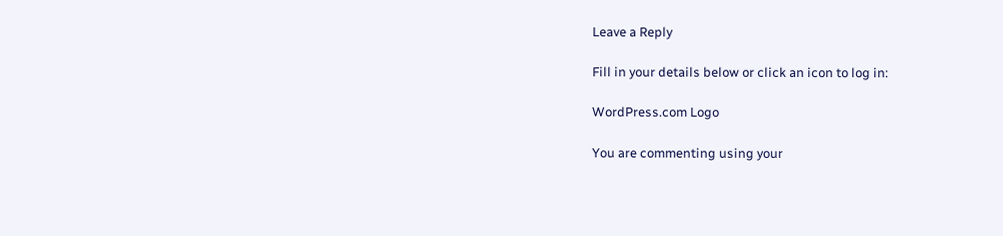Leave a Reply

Fill in your details below or click an icon to log in:

WordPress.com Logo

You are commenting using your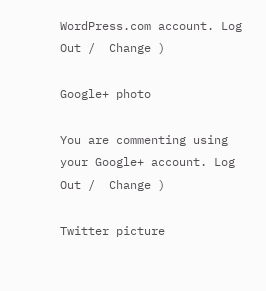WordPress.com account. Log Out /  Change )

Google+ photo

You are commenting using your Google+ account. Log Out /  Change )

Twitter picture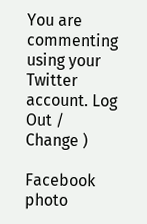You are commenting using your Twitter account. Log Out /  Change )

Facebook photo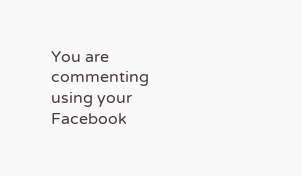You are commenting using your Facebook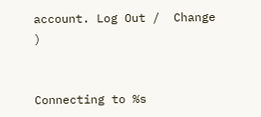account. Log Out /  Change )


Connecting to %s